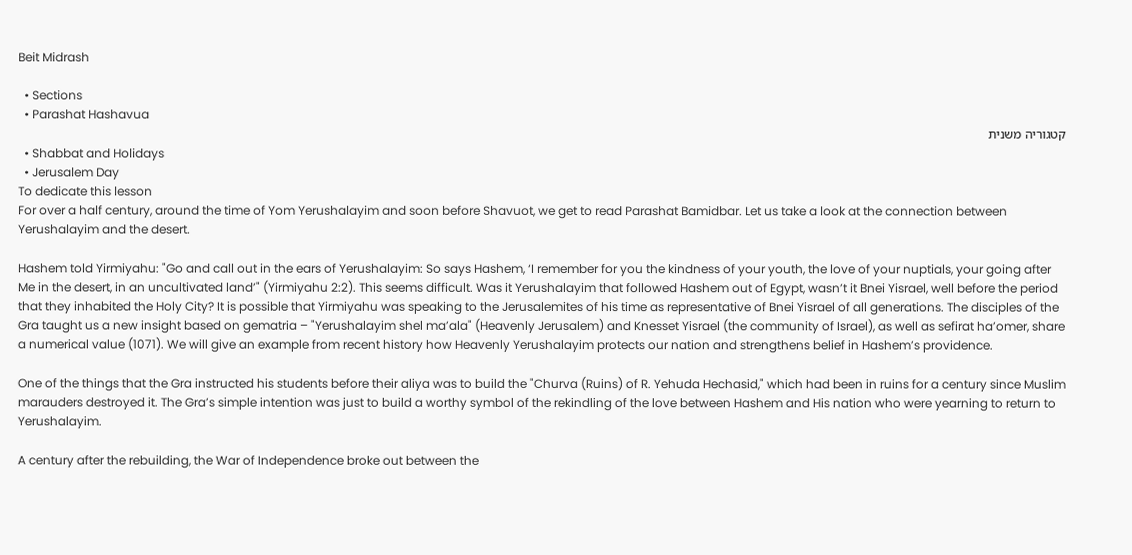Beit Midrash

  • Sections
  • Parashat Hashavua
קטגוריה משנית
  • Shabbat and Holidays
  • Jerusalem Day
To dedicate this lesson
For over a half century, around the time of Yom Yerushalayim and soon before Shavuot, we get to read Parashat Bamidbar. Let us take a look at the connection between Yerushalayim and the desert.

Hashem told Yirmiyahu: "Go and call out in the ears of Yerushalayim: So says Hashem, ‘I remember for you the kindness of your youth, the love of your nuptials, your going after Me in the desert, in an uncultivated land’" (Yirmiyahu 2:2). This seems difficult. Was it Yerushalayim that followed Hashem out of Egypt, wasn’t it Bnei Yisrael, well before the period that they inhabited the Holy City? It is possible that Yirmiyahu was speaking to the Jerusalemites of his time as representative of Bnei Yisrael of all generations. The disciples of the Gra taught us a new insight based on gematria – "Yerushalayim shel ma’ala" (Heavenly Jerusalem) and Knesset Yisrael (the community of Israel), as well as sefirat ha’omer, share a numerical value (1071). We will give an example from recent history how Heavenly Yerushalayim protects our nation and strengthens belief in Hashem’s providence.

One of the things that the Gra instructed his students before their aliya was to build the "Churva (Ruins) of R. Yehuda Hechasid," which had been in ruins for a century since Muslim marauders destroyed it. The Gra’s simple intention was just to build a worthy symbol of the rekindling of the love between Hashem and His nation who were yearning to return to Yerushalayim.

A century after the rebuilding, the War of Independence broke out between the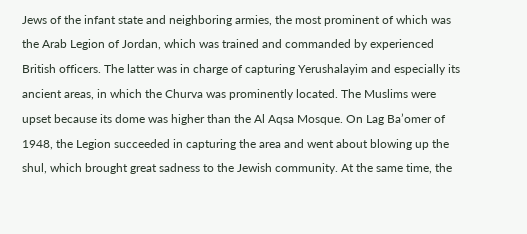Jews of the infant state and neighboring armies, the most prominent of which was the Arab Legion of Jordan, which was trained and commanded by experienced British officers. The latter was in charge of capturing Yerushalayim and especially its ancient areas, in which the Churva was prominently located. The Muslims were upset because its dome was higher than the Al Aqsa Mosque. On Lag Ba’omer of 1948, the Legion succeeded in capturing the area and went about blowing up the shul, which brought great sadness to the Jewish community. At the same time, the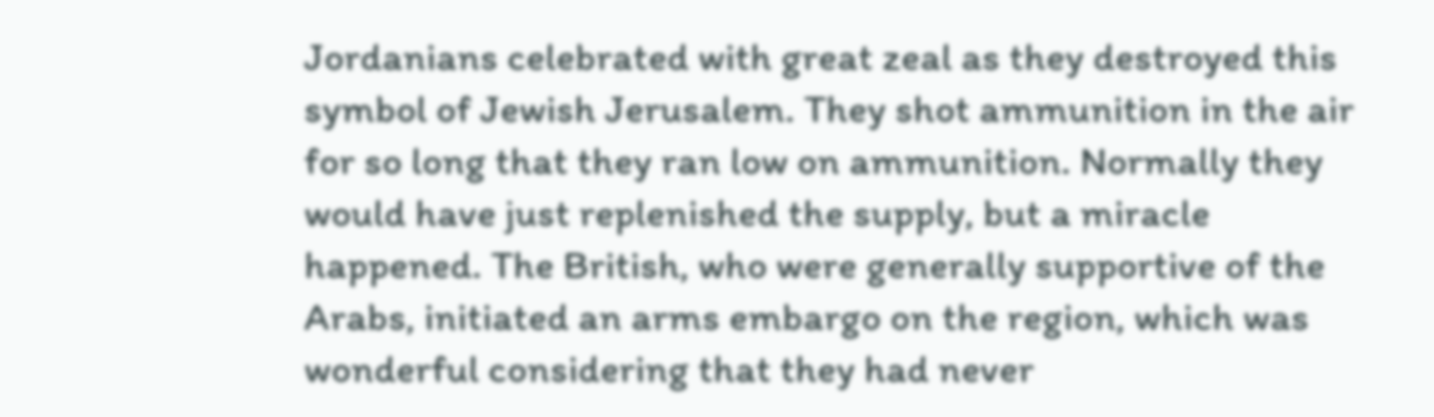Jordanians celebrated with great zeal as they destroyed this symbol of Jewish Jerusalem. They shot ammunition in the air for so long that they ran low on ammunition. Normally they would have just replenished the supply, but a miracle happened. The British, who were generally supportive of the Arabs, initiated an arms embargo on the region, which was wonderful considering that they had never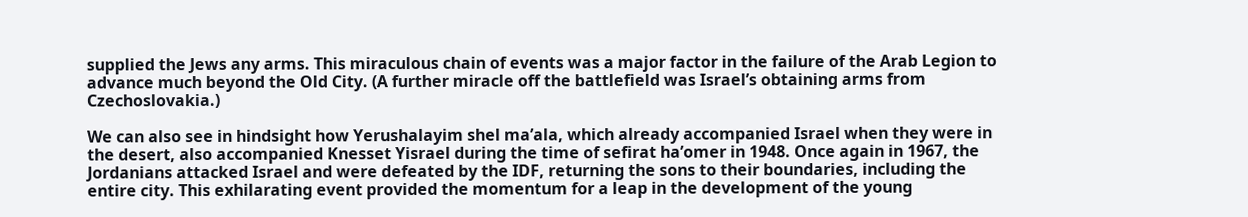supplied the Jews any arms. This miraculous chain of events was a major factor in the failure of the Arab Legion to advance much beyond the Old City. (A further miracle off the battlefield was Israel’s obtaining arms from Czechoslovakia.)

We can also see in hindsight how Yerushalayim shel ma’ala, which already accompanied Israel when they were in the desert, also accompanied Knesset Yisrael during the time of sefirat ha’omer in 1948. Once again in 1967, the Jordanians attacked Israel and were defeated by the IDF, returning the sons to their boundaries, including the entire city. This exhilarating event provided the momentum for a leap in the development of the young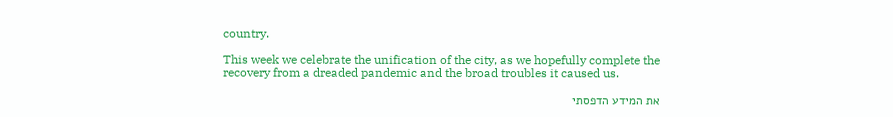country.

This week we celebrate the unification of the city, as we hopefully complete the recovery from a dreaded pandemic and the broad troubles it caused us.

את המידע הדפסתי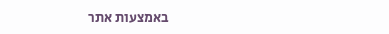באמצעות אתר